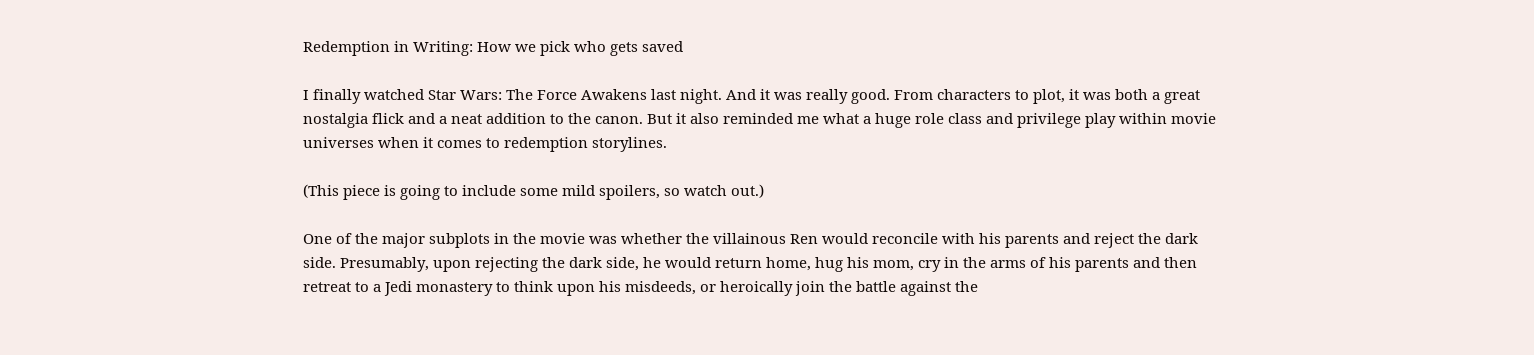Redemption in Writing: How we pick who gets saved

I finally watched Star Wars: The Force Awakens last night. And it was really good. From characters to plot, it was both a great nostalgia flick and a neat addition to the canon. But it also reminded me what a huge role class and privilege play within movie universes when it comes to redemption storylines.

(This piece is going to include some mild spoilers, so watch out.)

One of the major subplots in the movie was whether the villainous Ren would reconcile with his parents and reject the dark side. Presumably, upon rejecting the dark side, he would return home, hug his mom, cry in the arms of his parents and then retreat to a Jedi monastery to think upon his misdeeds, or heroically join the battle against the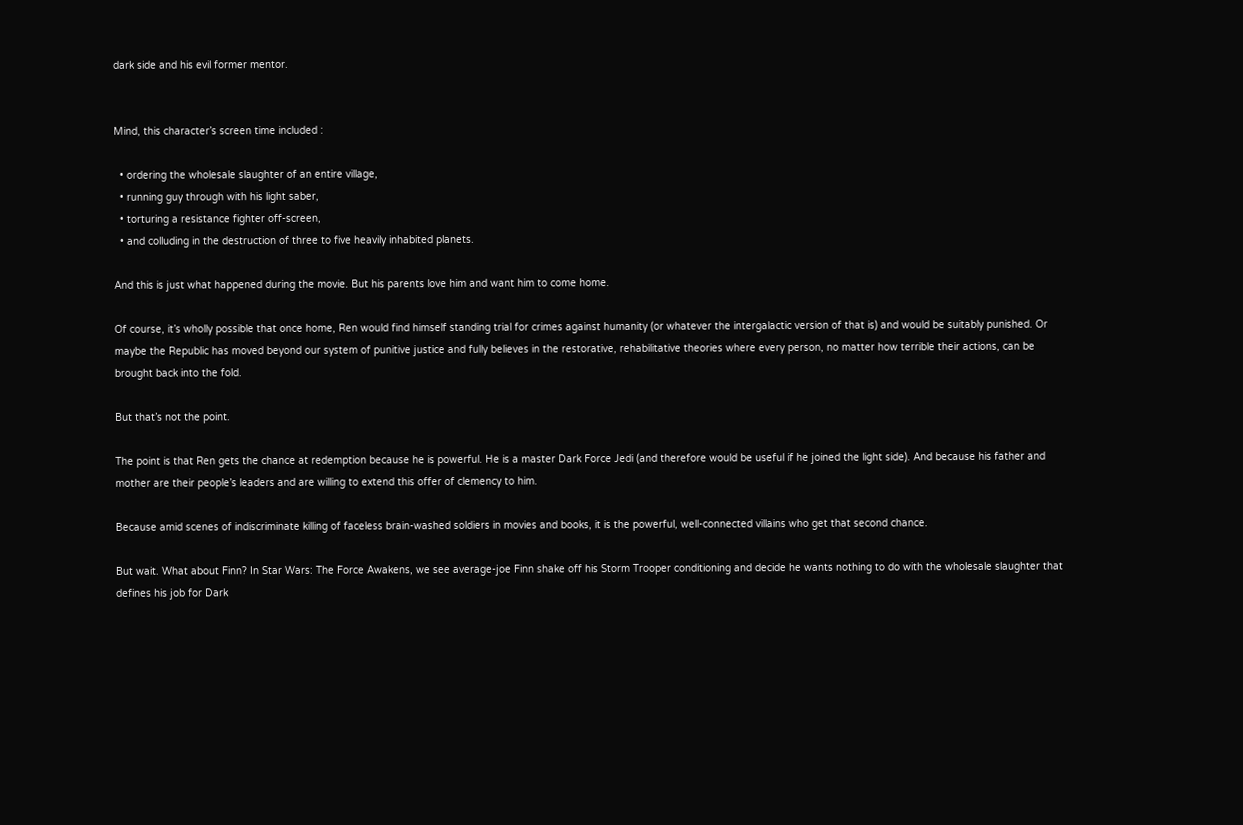dark side and his evil former mentor.


Mind, this character’s screen time included :

  • ordering the wholesale slaughter of an entire village,
  • running guy through with his light saber,
  • torturing a resistance fighter off-screen,
  • and colluding in the destruction of three to five heavily inhabited planets.

And this is just what happened during the movie. But his parents love him and want him to come home.

Of course, it’s wholly possible that once home, Ren would find himself standing trial for crimes against humanity (or whatever the intergalactic version of that is) and would be suitably punished. Or maybe the Republic has moved beyond our system of punitive justice and fully believes in the restorative, rehabilitative theories where every person, no matter how terrible their actions, can be brought back into the fold.

But that’s not the point.

The point is that Ren gets the chance at redemption because he is powerful. He is a master Dark Force Jedi (and therefore would be useful if he joined the light side). And because his father and mother are their people’s leaders and are willing to extend this offer of clemency to him.

Because amid scenes of indiscriminate killing of faceless brain-washed soldiers in movies and books, it is the powerful, well-connected villains who get that second chance.

But wait. What about Finn? In Star Wars: The Force Awakens, we see average-joe Finn shake off his Storm Trooper conditioning and decide he wants nothing to do with the wholesale slaughter that defines his job for Dark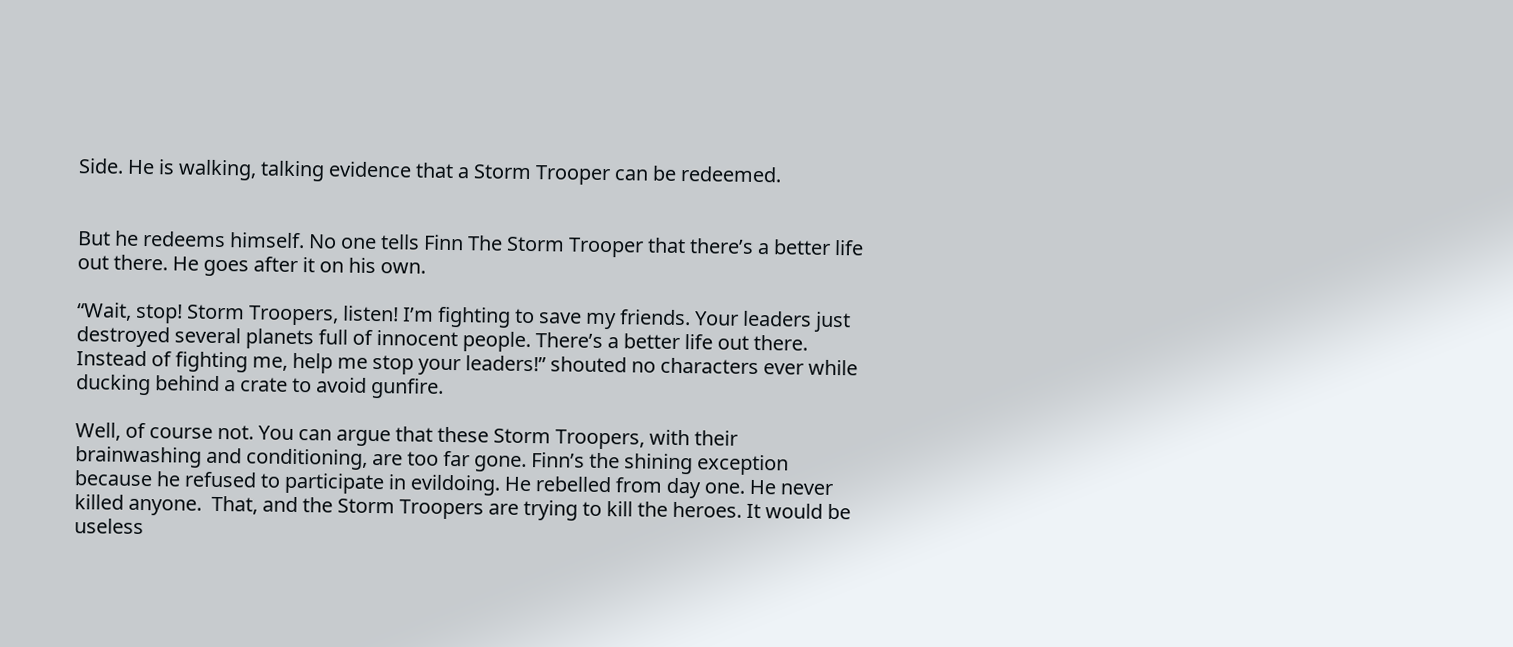Side. He is walking, talking evidence that a Storm Trooper can be redeemed.


But he redeems himself. No one tells Finn The Storm Trooper that there’s a better life out there. He goes after it on his own.

“Wait, stop! Storm Troopers, listen! I’m fighting to save my friends. Your leaders just destroyed several planets full of innocent people. There’s a better life out there. Instead of fighting me, help me stop your leaders!” shouted no characters ever while ducking behind a crate to avoid gunfire.

Well, of course not. You can argue that these Storm Troopers, with their brainwashing and conditioning, are too far gone. Finn’s the shining exception because he refused to participate in evildoing. He rebelled from day one. He never killed anyone.  That, and the Storm Troopers are trying to kill the heroes. It would be useless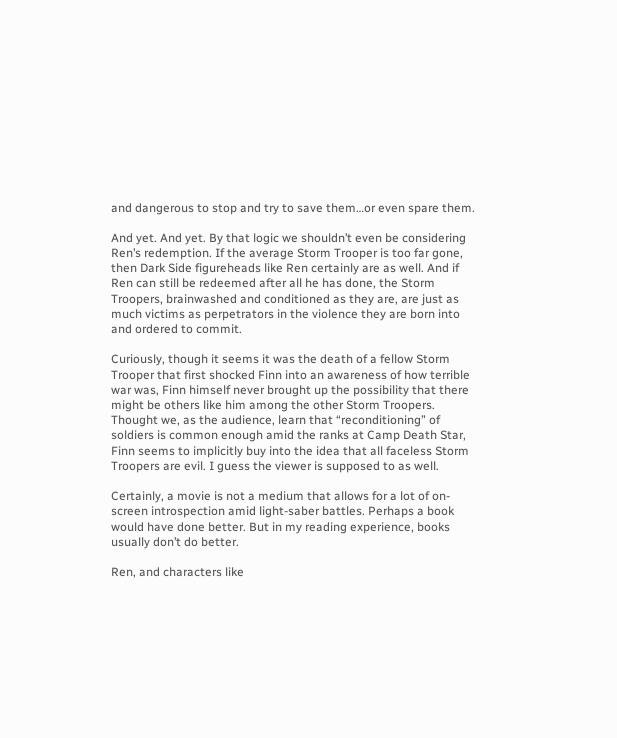and dangerous to stop and try to save them…or even spare them.

And yet. And yet. By that logic we shouldn’t even be considering Ren’s redemption. If the average Storm Trooper is too far gone, then Dark Side figureheads like Ren certainly are as well. And if Ren can still be redeemed after all he has done, the Storm Troopers, brainwashed and conditioned as they are, are just as much victims as perpetrators in the violence they are born into and ordered to commit.

Curiously, though it seems it was the death of a fellow Storm Trooper that first shocked Finn into an awareness of how terrible war was, Finn himself never brought up the possibility that there might be others like him among the other Storm Troopers. Thought we, as the audience, learn that “reconditioning” of soldiers is common enough amid the ranks at Camp Death Star, Finn seems to implicitly buy into the idea that all faceless Storm Troopers are evil. I guess the viewer is supposed to as well.

Certainly, a movie is not a medium that allows for a lot of on-screen introspection amid light-saber battles. Perhaps a book would have done better. But in my reading experience, books usually don’t do better.

Ren, and characters like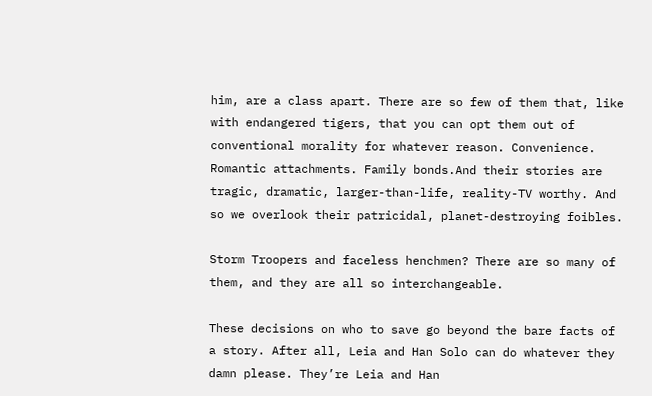him, are a class apart. There are so few of them that, like with endangered tigers, that you can opt them out of conventional morality for whatever reason. Convenience. Romantic attachments. Family bonds.And their stories are tragic, dramatic, larger-than-life, reality-TV worthy. And so we overlook their patricidal, planet-destroying foibles.

Storm Troopers and faceless henchmen? There are so many of them, and they are all so interchangeable.

These decisions on who to save go beyond the bare facts of a story. After all, Leia and Han Solo can do whatever they damn please. They’re Leia and Han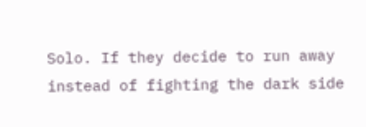Solo. If they decide to run away instead of fighting the dark side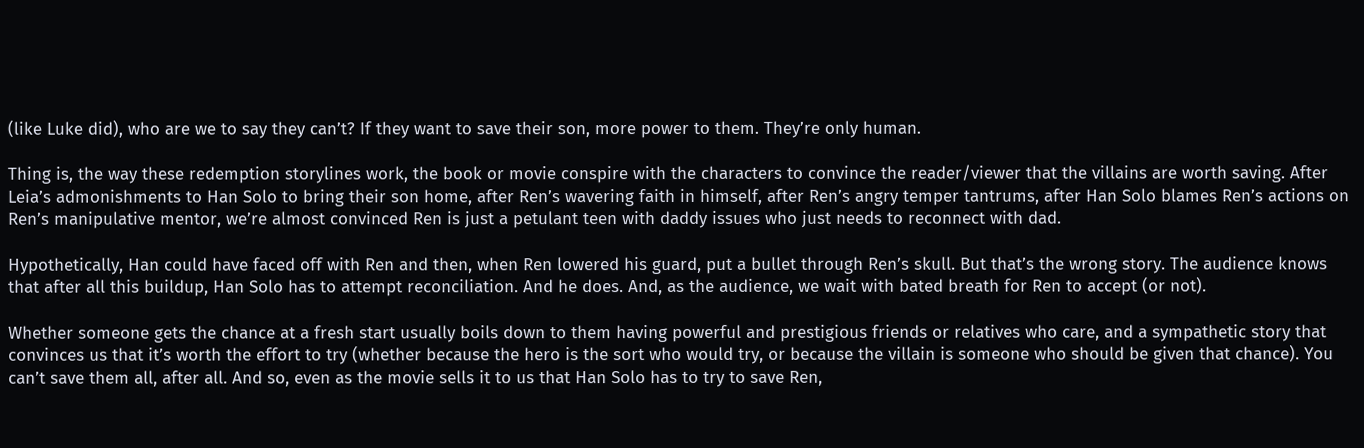(like Luke did), who are we to say they can’t? If they want to save their son, more power to them. They’re only human.

Thing is, the way these redemption storylines work, the book or movie conspire with the characters to convince the reader/viewer that the villains are worth saving. After Leia’s admonishments to Han Solo to bring their son home, after Ren’s wavering faith in himself, after Ren’s angry temper tantrums, after Han Solo blames Ren’s actions on Ren’s manipulative mentor, we’re almost convinced Ren is just a petulant teen with daddy issues who just needs to reconnect with dad.

Hypothetically, Han could have faced off with Ren and then, when Ren lowered his guard, put a bullet through Ren’s skull. But that’s the wrong story. The audience knows that after all this buildup, Han Solo has to attempt reconciliation. And he does. And, as the audience, we wait with bated breath for Ren to accept (or not).

Whether someone gets the chance at a fresh start usually boils down to them having powerful and prestigious friends or relatives who care, and a sympathetic story that convinces us that it’s worth the effort to try (whether because the hero is the sort who would try, or because the villain is someone who should be given that chance). You can’t save them all, after all. And so, even as the movie sells it to us that Han Solo has to try to save Ren,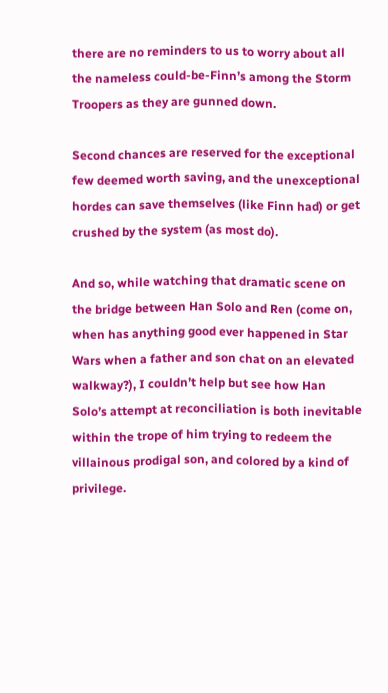there are no reminders to us to worry about all the nameless could-be-Finn’s among the Storm Troopers as they are gunned down.

Second chances are reserved for the exceptional few deemed worth saving, and the unexceptional hordes can save themselves (like Finn had) or get crushed by the system (as most do).

And so, while watching that dramatic scene on the bridge between Han Solo and Ren (come on, when has anything good ever happened in Star Wars when a father and son chat on an elevated walkway?), I couldn’t help but see how Han Solo’s attempt at reconciliation is both inevitable within the trope of him trying to redeem the villainous prodigal son, and colored by a kind of privilege.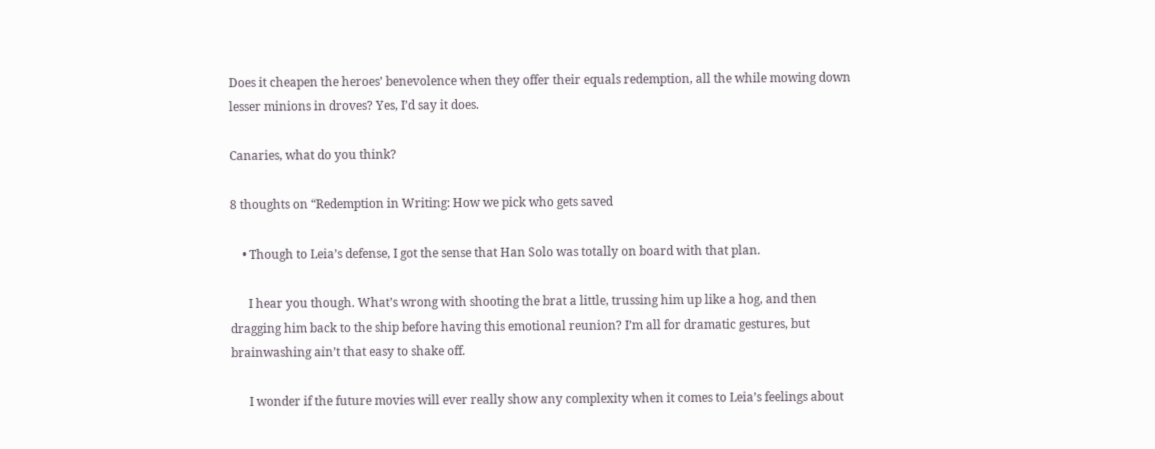Does it cheapen the heroes’ benevolence when they offer their equals redemption, all the while mowing down lesser minions in droves? Yes, I’d say it does.

Canaries, what do you think?

8 thoughts on “Redemption in Writing: How we pick who gets saved

    • Though to Leia’s defense, I got the sense that Han Solo was totally on board with that plan.

      I hear you though. What’s wrong with shooting the brat a little, trussing him up like a hog, and then dragging him back to the ship before having this emotional reunion? I’m all for dramatic gestures, but brainwashing ain’t that easy to shake off.

      I wonder if the future movies will ever really show any complexity when it comes to Leia’s feelings about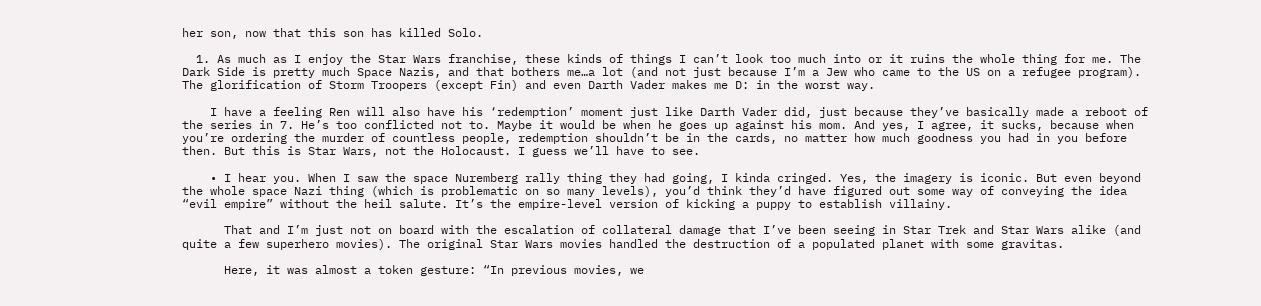her son, now that this son has killed Solo.

  1. As much as I enjoy the Star Wars franchise, these kinds of things I can’t look too much into or it ruins the whole thing for me. The Dark Side is pretty much Space Nazis, and that bothers me…a lot (and not just because I’m a Jew who came to the US on a refugee program). The glorification of Storm Troopers (except Fin) and even Darth Vader makes me D: in the worst way.

    I have a feeling Ren will also have his ‘redemption’ moment just like Darth Vader did, just because they’ve basically made a reboot of the series in 7. He’s too conflicted not to. Maybe it would be when he goes up against his mom. And yes, I agree, it sucks, because when you’re ordering the murder of countless people, redemption shouldn’t be in the cards, no matter how much goodness you had in you before then. But this is Star Wars, not the Holocaust. I guess we’ll have to see.

    • I hear you. When I saw the space Nuremberg rally thing they had going, I kinda cringed. Yes, the imagery is iconic. But even beyond the whole space Nazi thing (which is problematic on so many levels), you’d think they’d have figured out some way of conveying the idea “evil empire” without the heil salute. It’s the empire-level version of kicking a puppy to establish villainy.

      That and I’m just not on board with the escalation of collateral damage that I’ve been seeing in Star Trek and Star Wars alike (and quite a few superhero movies). The original Star Wars movies handled the destruction of a populated planet with some gravitas.

      Here, it was almost a token gesture: “In previous movies, we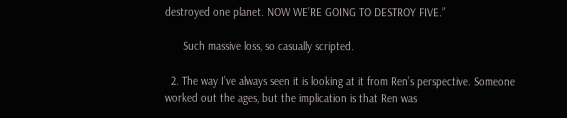destroyed one planet. NOW WE’RE GOING TO DESTROY FIVE.”

      Such massive loss, so casually scripted.

  2. The way I’ve always seen it is looking at it from Ren’s perspective. Someone worked out the ages, but the implication is that Ren was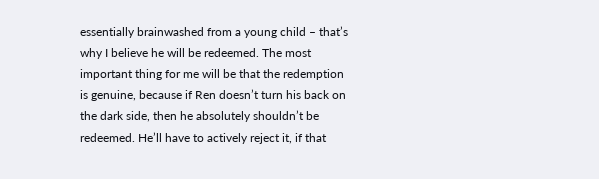essentially brainwashed from a young child – that’s why I believe he will be redeemed. The most important thing for me will be that the redemption is genuine, because if Ren doesn’t turn his back on the dark side, then he absolutely shouldn’t be redeemed. He’ll have to actively reject it, if that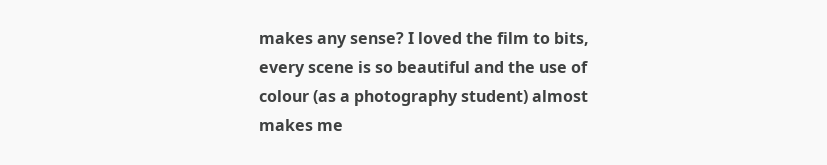makes any sense? I loved the film to bits, every scene is so beautiful and the use of colour (as a photography student) almost makes me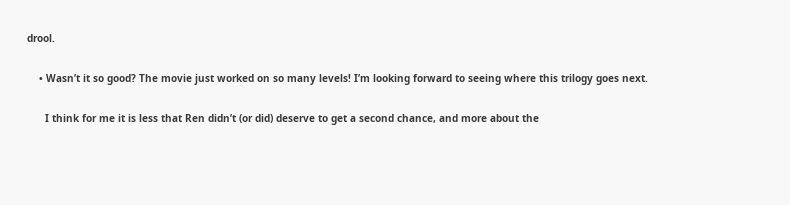drool.

    • Wasn’t it so good? The movie just worked on so many levels! I’m looking forward to seeing where this trilogy goes next.

      I think for me it is less that Ren didn’t (or did) deserve to get a second chance, and more about the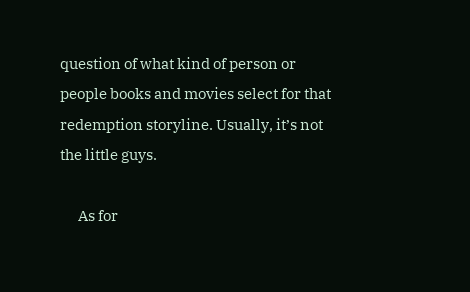question of what kind of person or people books and movies select for that redemption storyline. Usually, it’s not the little guys.

      As for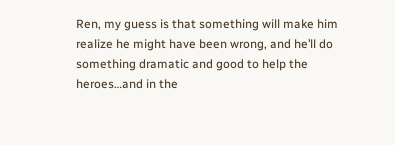Ren, my guess is that something will make him realize he might have been wrong, and he’ll do something dramatic and good to help the heroes…and in the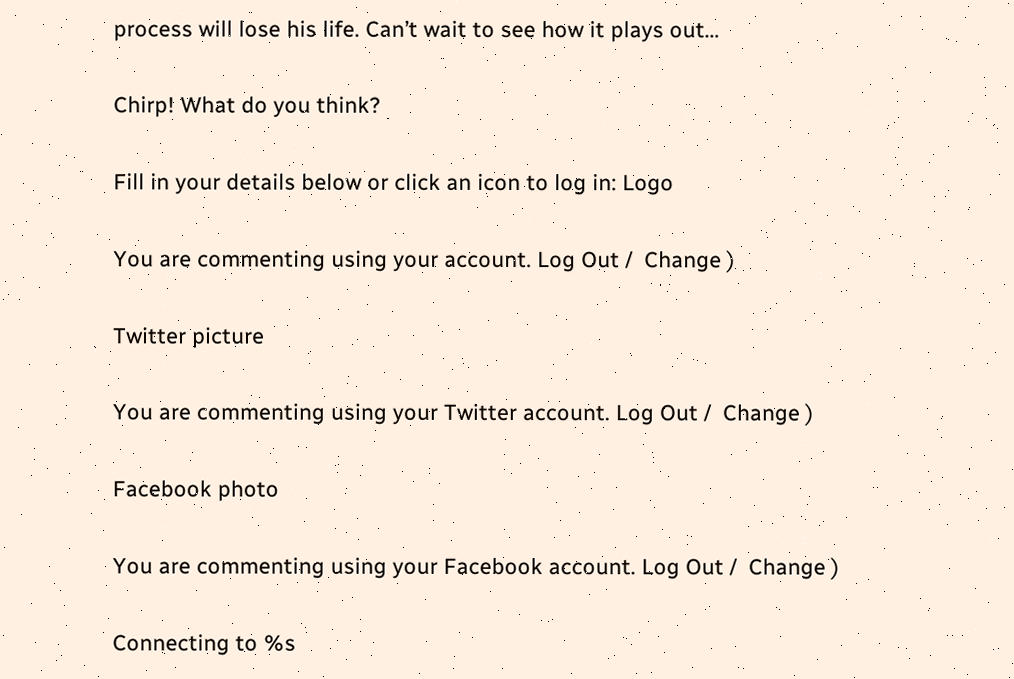process will lose his life. Can’t wait to see how it plays out…

Chirp! What do you think?

Fill in your details below or click an icon to log in: Logo

You are commenting using your account. Log Out /  Change )

Twitter picture

You are commenting using your Twitter account. Log Out /  Change )

Facebook photo

You are commenting using your Facebook account. Log Out /  Change )

Connecting to %s